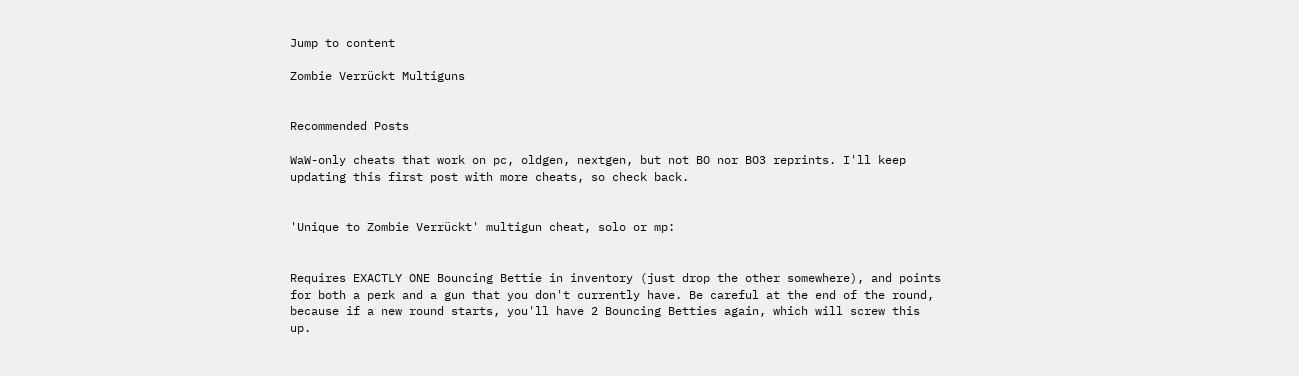Jump to content

Zombie Verrückt Multiguns


Recommended Posts

WaW-only cheats that work on pc, oldgen, nextgen, but not BO nor BO3 reprints. I'll keep updating this first post with more cheats, so check back.


'Unique to Zombie Verrückt' multigun cheat, solo or mp:


Requires EXACTLY ONE Bouncing Bettie in inventory (just drop the other somewhere), and points for both a perk and a gun that you don't currently have. Be careful at the end of the round, because if a new round starts, you'll have 2 Bouncing Betties again, which will screw this up.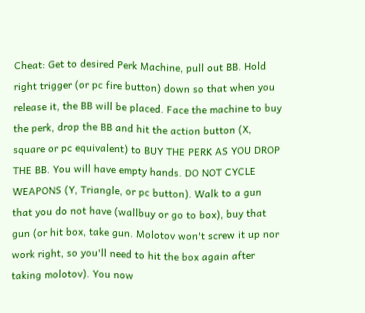Cheat: Get to desired Perk Machine, pull out BB. Hold right trigger (or pc fire button) down so that when you release it, the BB will be placed. Face the machine to buy the perk, drop the BB and hit the action button (X, square or pc equivalent) to BUY THE PERK AS YOU DROP THE BB. You will have empty hands. DO NOT CYCLE WEAPONS (Y, Triangle, or pc button). Walk to a gun that you do not have (wallbuy or go to box), buy that gun (or hit box, take gun. Molotov won't screw it up nor work right, so you'll need to hit the box again after taking molotov). You now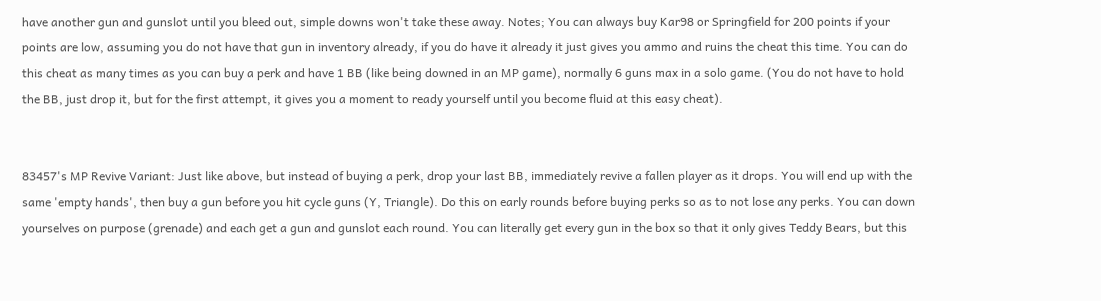have another gun and gunslot until you bleed out, simple downs won't take these away. Notes; You can always buy Kar98 or Springfield for 200 points if your points are low, assuming you do not have that gun in inventory already, if you do have it already it just gives you ammo and ruins the cheat this time. You can do this cheat as many times as you can buy a perk and have 1 BB (like being downed in an MP game), normally 6 guns max in a solo game. (You do not have to hold the BB, just drop it, but for the first attempt, it gives you a moment to ready yourself until you become fluid at this easy cheat).


83457's MP Revive Variant: Just like above, but instead of buying a perk, drop your last BB, immediately revive a fallen player as it drops. You will end up with the same 'empty hands', then buy a gun before you hit cycle guns (Y, Triangle). Do this on early rounds before buying perks so as to not lose any perks. You can down yourselves on purpose (grenade) and each get a gun and gunslot each round. You can literally get every gun in the box so that it only gives Teddy Bears, but this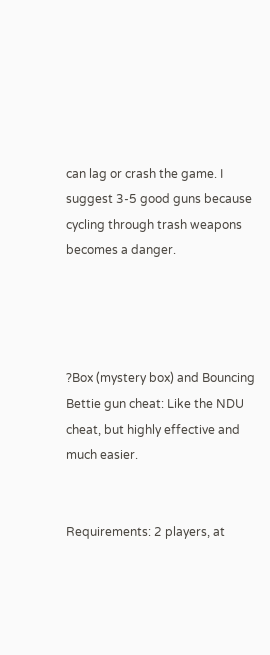can lag or crash the game. I suggest 3-5 good guns because cycling through trash weapons becomes a danger.




?Box (mystery box) and Bouncing Bettie gun cheat: Like the NDU cheat, but highly effective and much easier.


Requirements: 2 players, at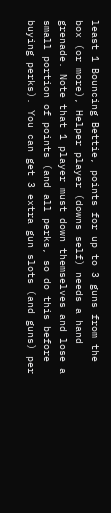least 1 Bouncing Bettie, points for up to 3 guns from the box (or more), Helper player (downs self) needs a hand grenade. Note that 1 player must down themselves and lose a small portion of points (and all perks, so do this before buying perks). You can get 3 extra gun slots (and guns) per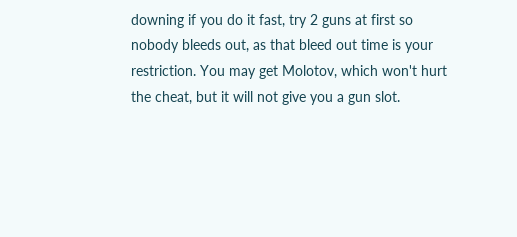downing if you do it fast, try 2 guns at first so nobody bleeds out, as that bleed out time is your restriction. You may get Molotov, which won't hurt the cheat, but it will not give you a gun slot.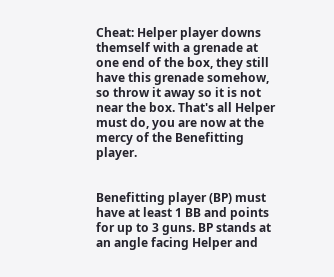Cheat: Helper player downs themself with a grenade at one end of the box, they still have this grenade somehow, so throw it away so it is not near the box. That's all Helper must do, you are now at the mercy of the Benefitting player.


Benefitting player (BP) must have at least 1 BB and points for up to 3 guns. BP stands at an angle facing Helper and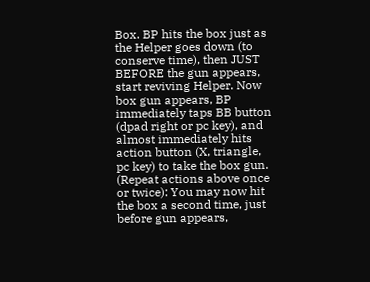Box. BP hits the box just as the Helper goes down (to conserve time), then JUST BEFORE the gun appears, start reviving Helper. Now box gun appears, BP immediately taps BB button (dpad right or pc key), and almost immediately hits action button (X, triangle, pc key) to take the box gun. (Repeat actions above once or twice): You may now hit the box a second time, just before gun appears,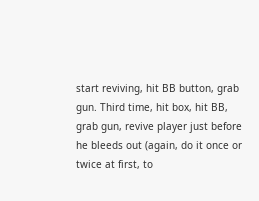start reviving, hit BB button, grab gun. Third time, hit box, hit BB, grab gun, revive player just before he bleeds out (again, do it once or twice at first, to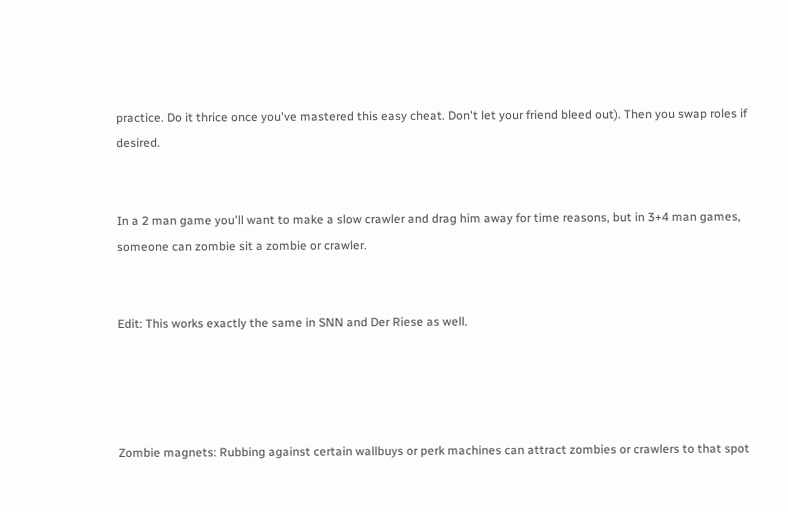practice. Do it thrice once you've mastered this easy cheat. Don't let your friend bleed out). Then you swap roles if desired.


In a 2 man game you'll want to make a slow crawler and drag him away for time reasons, but in 3+4 man games, someone can zombie sit a zombie or crawler.


Edit: This works exactly the same in SNN and Der Riese as well.




Zombie magnets: Rubbing against certain wallbuys or perk machines can attract zombies or crawlers to that spot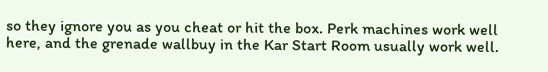so they ignore you as you cheat or hit the box. Perk machines work well here, and the grenade wallbuy in the Kar Start Room usually work well.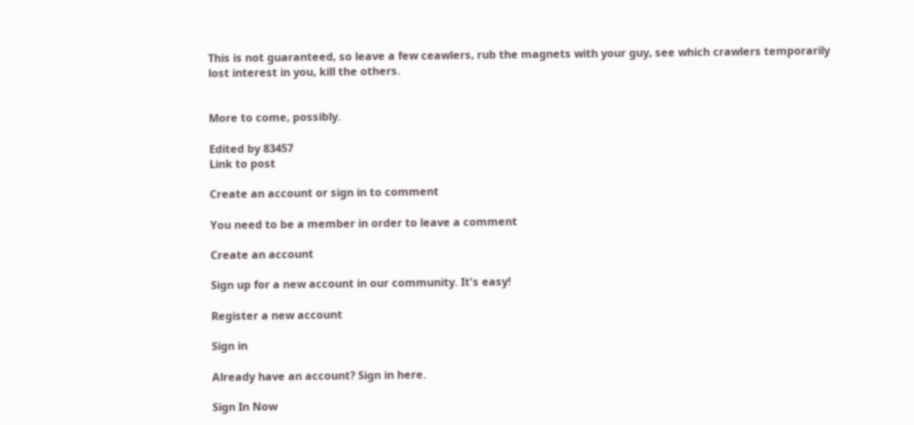This is not guaranteed, so leave a few ceawlers, rub the magnets with your guy, see which crawlers temporarily lost interest in you, kill the others.


More to come, possibly.

Edited by 83457
Link to post

Create an account or sign in to comment

You need to be a member in order to leave a comment

Create an account

Sign up for a new account in our community. It's easy!

Register a new account

Sign in

Already have an account? Sign in here.

Sign In Now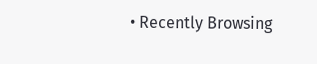• Recently Browsing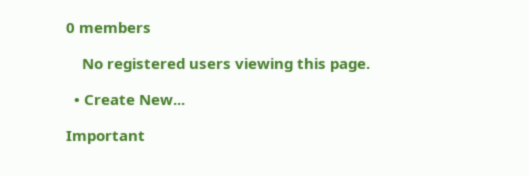0 members

    No registered users viewing this page.

  • Create New...

Important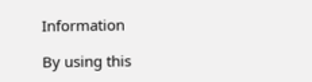Information

By using this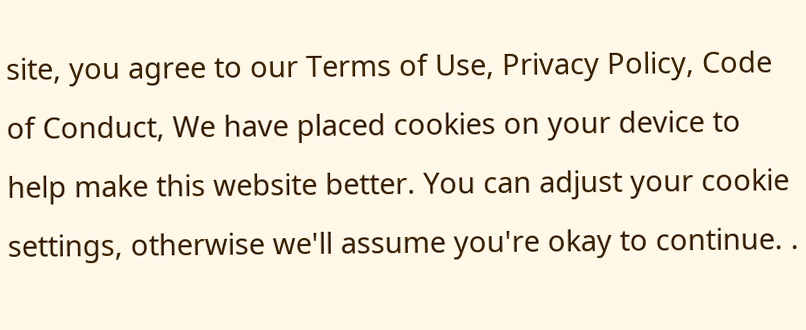site, you agree to our Terms of Use, Privacy Policy, Code of Conduct, We have placed cookies on your device to help make this website better. You can adjust your cookie settings, otherwise we'll assume you're okay to continue. .